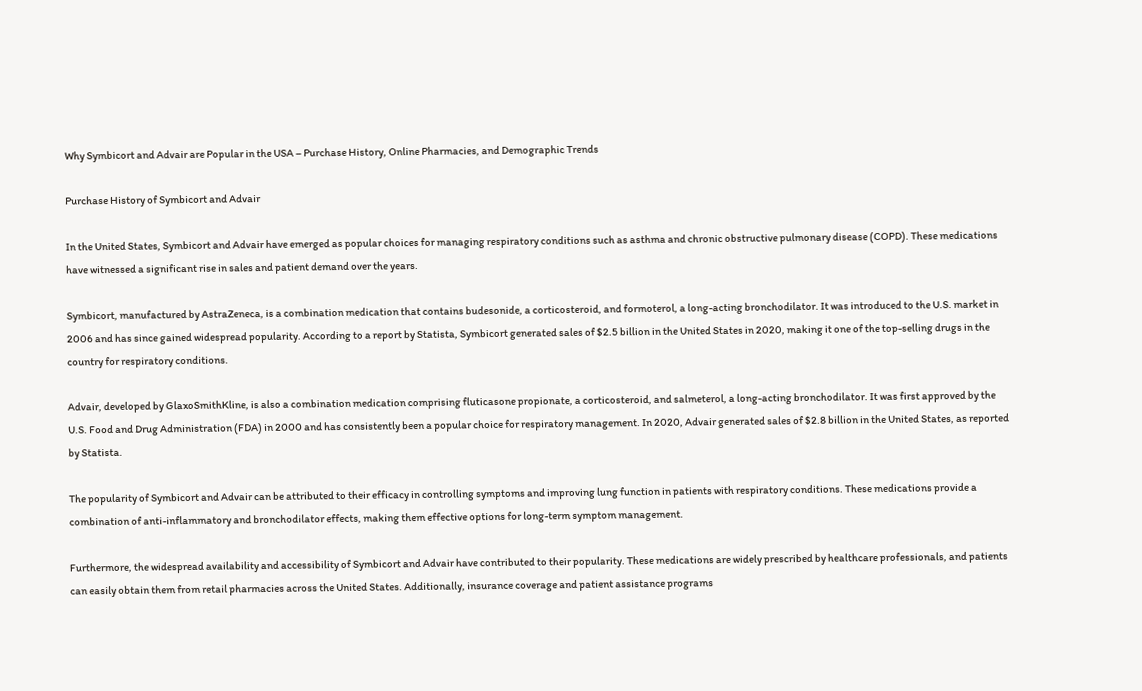Why Symbicort and Advair are Popular in the USA – Purchase History, Online Pharmacies, and Demographic Trends

Purchase History of Symbicort and Advair

In the United States, Symbicort and Advair have emerged as popular choices for managing respiratory conditions such as asthma and chronic obstructive pulmonary disease (COPD). These medications have witnessed a significant rise in sales and patient demand over the years.

Symbicort, manufactured by AstraZeneca, is a combination medication that contains budesonide, a corticosteroid, and formoterol, a long-acting bronchodilator. It was introduced to the U.S. market in 2006 and has since gained widespread popularity. According to a report by Statista, Symbicort generated sales of $2.5 billion in the United States in 2020, making it one of the top-selling drugs in the country for respiratory conditions.

Advair, developed by GlaxoSmithKline, is also a combination medication comprising fluticasone propionate, a corticosteroid, and salmeterol, a long-acting bronchodilator. It was first approved by the U.S. Food and Drug Administration (FDA) in 2000 and has consistently been a popular choice for respiratory management. In 2020, Advair generated sales of $2.8 billion in the United States, as reported by Statista.

The popularity of Symbicort and Advair can be attributed to their efficacy in controlling symptoms and improving lung function in patients with respiratory conditions. These medications provide a combination of anti-inflammatory and bronchodilator effects, making them effective options for long-term symptom management.

Furthermore, the widespread availability and accessibility of Symbicort and Advair have contributed to their popularity. These medications are widely prescribed by healthcare professionals, and patients can easily obtain them from retail pharmacies across the United States. Additionally, insurance coverage and patient assistance programs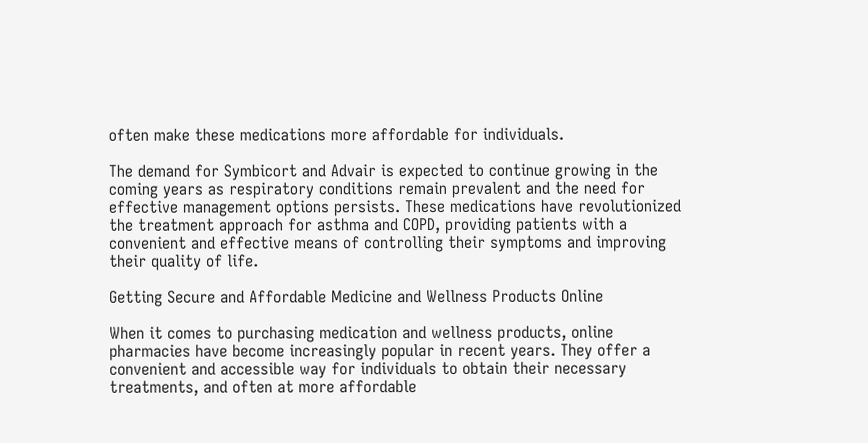often make these medications more affordable for individuals.

The demand for Symbicort and Advair is expected to continue growing in the coming years as respiratory conditions remain prevalent and the need for effective management options persists. These medications have revolutionized the treatment approach for asthma and COPD, providing patients with a convenient and effective means of controlling their symptoms and improving their quality of life.

Getting Secure and Affordable Medicine and Wellness Products Online

When it comes to purchasing medication and wellness products, online pharmacies have become increasingly popular in recent years. They offer a convenient and accessible way for individuals to obtain their necessary treatments, and often at more affordable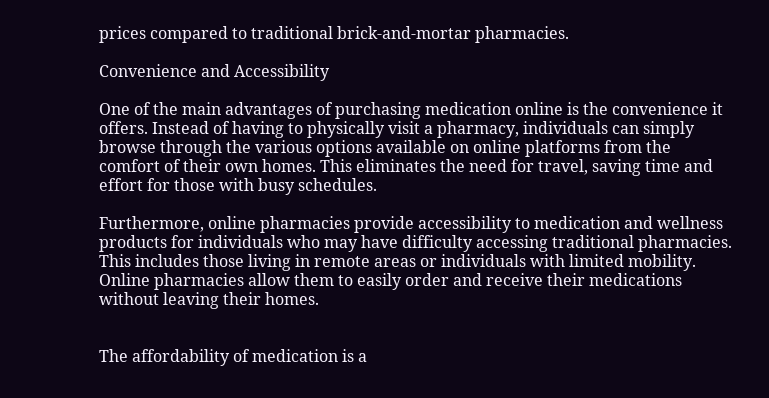prices compared to traditional brick-and-mortar pharmacies.

Convenience and Accessibility

One of the main advantages of purchasing medication online is the convenience it offers. Instead of having to physically visit a pharmacy, individuals can simply browse through the various options available on online platforms from the comfort of their own homes. This eliminates the need for travel, saving time and effort for those with busy schedules.

Furthermore, online pharmacies provide accessibility to medication and wellness products for individuals who may have difficulty accessing traditional pharmacies. This includes those living in remote areas or individuals with limited mobility. Online pharmacies allow them to easily order and receive their medications without leaving their homes.


The affordability of medication is a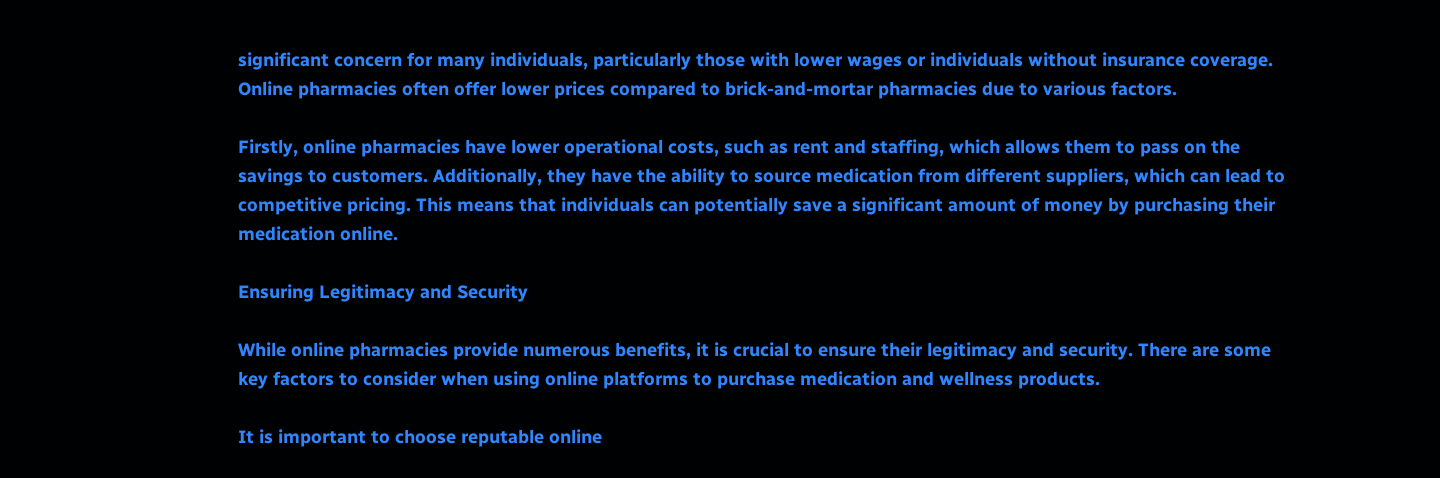significant concern for many individuals, particularly those with lower wages or individuals without insurance coverage. Online pharmacies often offer lower prices compared to brick-and-mortar pharmacies due to various factors.

Firstly, online pharmacies have lower operational costs, such as rent and staffing, which allows them to pass on the savings to customers. Additionally, they have the ability to source medication from different suppliers, which can lead to competitive pricing. This means that individuals can potentially save a significant amount of money by purchasing their medication online.

Ensuring Legitimacy and Security

While online pharmacies provide numerous benefits, it is crucial to ensure their legitimacy and security. There are some key factors to consider when using online platforms to purchase medication and wellness products.

It is important to choose reputable online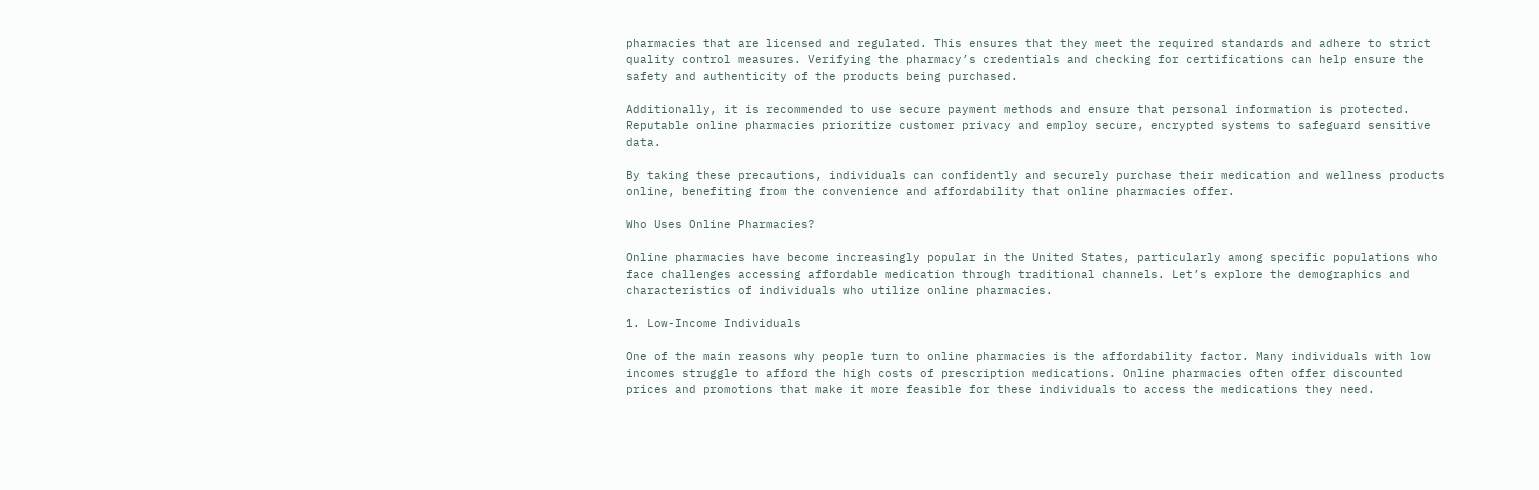pharmacies that are licensed and regulated. This ensures that they meet the required standards and adhere to strict quality control measures. Verifying the pharmacy’s credentials and checking for certifications can help ensure the safety and authenticity of the products being purchased.

Additionally, it is recommended to use secure payment methods and ensure that personal information is protected. Reputable online pharmacies prioritize customer privacy and employ secure, encrypted systems to safeguard sensitive data.

By taking these precautions, individuals can confidently and securely purchase their medication and wellness products online, benefiting from the convenience and affordability that online pharmacies offer.

Who Uses Online Pharmacies?

Online pharmacies have become increasingly popular in the United States, particularly among specific populations who face challenges accessing affordable medication through traditional channels. Let’s explore the demographics and characteristics of individuals who utilize online pharmacies.

1. Low-Income Individuals

One of the main reasons why people turn to online pharmacies is the affordability factor. Many individuals with low incomes struggle to afford the high costs of prescription medications. Online pharmacies often offer discounted prices and promotions that make it more feasible for these individuals to access the medications they need.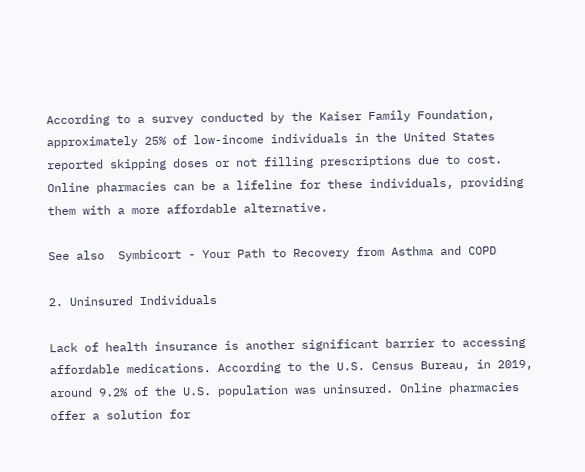According to a survey conducted by the Kaiser Family Foundation, approximately 25% of low-income individuals in the United States reported skipping doses or not filling prescriptions due to cost. Online pharmacies can be a lifeline for these individuals, providing them with a more affordable alternative.

See also  Symbicort - Your Path to Recovery from Asthma and COPD

2. Uninsured Individuals

Lack of health insurance is another significant barrier to accessing affordable medications. According to the U.S. Census Bureau, in 2019, around 9.2% of the U.S. population was uninsured. Online pharmacies offer a solution for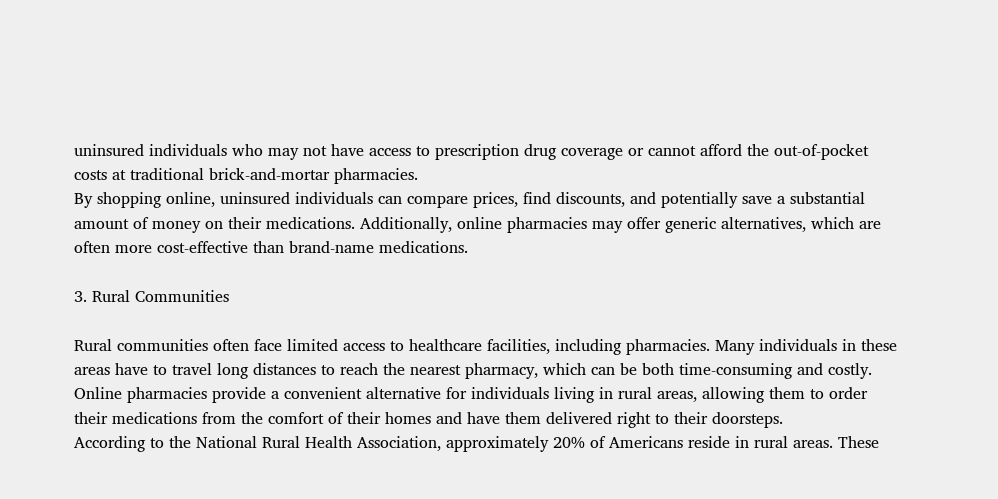uninsured individuals who may not have access to prescription drug coverage or cannot afford the out-of-pocket costs at traditional brick-and-mortar pharmacies.
By shopping online, uninsured individuals can compare prices, find discounts, and potentially save a substantial amount of money on their medications. Additionally, online pharmacies may offer generic alternatives, which are often more cost-effective than brand-name medications.

3. Rural Communities

Rural communities often face limited access to healthcare facilities, including pharmacies. Many individuals in these areas have to travel long distances to reach the nearest pharmacy, which can be both time-consuming and costly. Online pharmacies provide a convenient alternative for individuals living in rural areas, allowing them to order their medications from the comfort of their homes and have them delivered right to their doorsteps.
According to the National Rural Health Association, approximately 20% of Americans reside in rural areas. These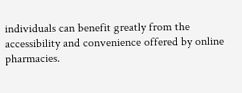individuals can benefit greatly from the accessibility and convenience offered by online pharmacies.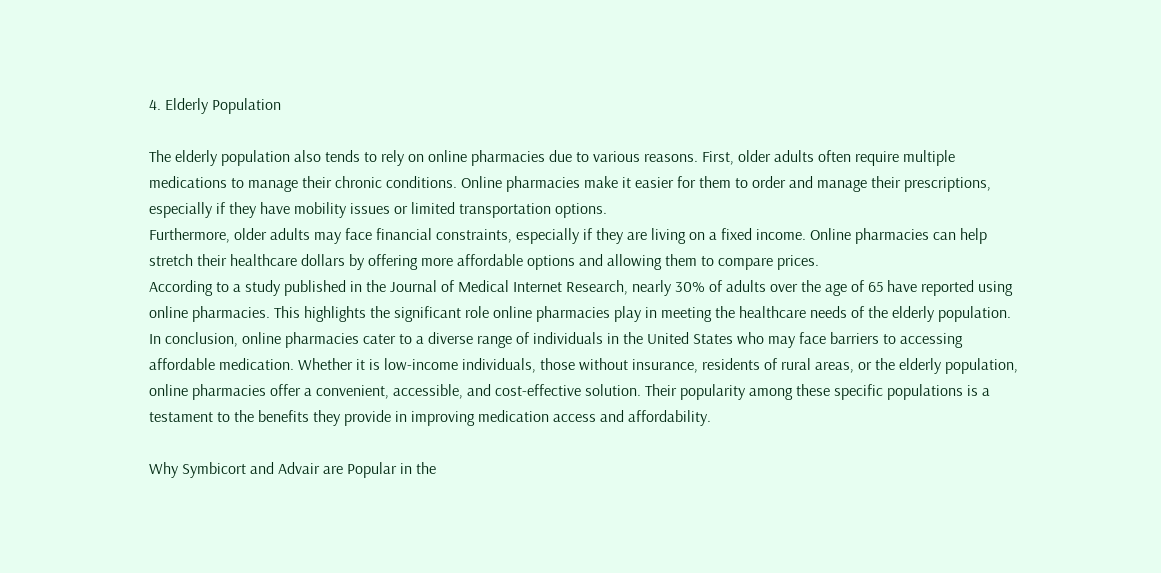4. Elderly Population

The elderly population also tends to rely on online pharmacies due to various reasons. First, older adults often require multiple medications to manage their chronic conditions. Online pharmacies make it easier for them to order and manage their prescriptions, especially if they have mobility issues or limited transportation options.
Furthermore, older adults may face financial constraints, especially if they are living on a fixed income. Online pharmacies can help stretch their healthcare dollars by offering more affordable options and allowing them to compare prices.
According to a study published in the Journal of Medical Internet Research, nearly 30% of adults over the age of 65 have reported using online pharmacies. This highlights the significant role online pharmacies play in meeting the healthcare needs of the elderly population.
In conclusion, online pharmacies cater to a diverse range of individuals in the United States who may face barriers to accessing affordable medication. Whether it is low-income individuals, those without insurance, residents of rural areas, or the elderly population, online pharmacies offer a convenient, accessible, and cost-effective solution. Their popularity among these specific populations is a testament to the benefits they provide in improving medication access and affordability.

Why Symbicort and Advair are Popular in the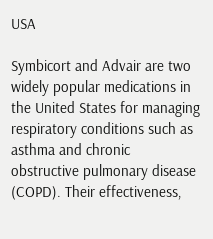USA

Symbicort and Advair are two widely popular medications in the United States for managing respiratory conditions such as asthma and chronic obstructive pulmonary disease (COPD). Their effectiveness,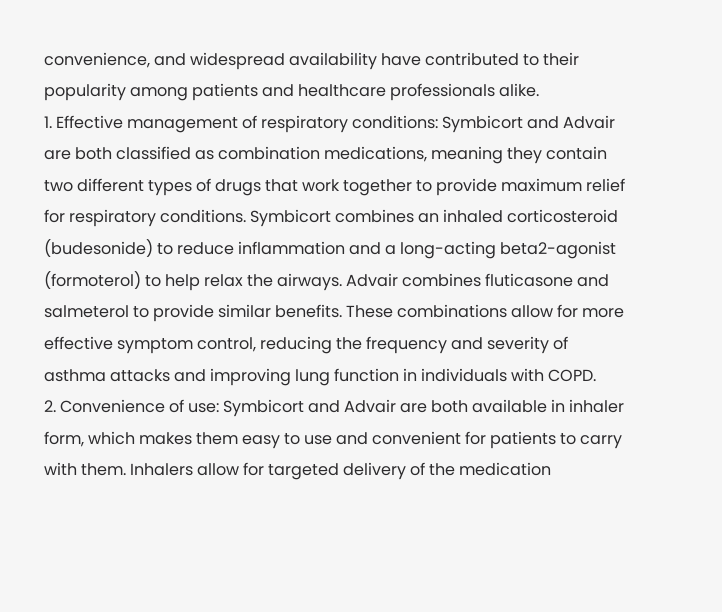convenience, and widespread availability have contributed to their popularity among patients and healthcare professionals alike.
1. Effective management of respiratory conditions: Symbicort and Advair are both classified as combination medications, meaning they contain two different types of drugs that work together to provide maximum relief for respiratory conditions. Symbicort combines an inhaled corticosteroid (budesonide) to reduce inflammation and a long-acting beta2-agonist (formoterol) to help relax the airways. Advair combines fluticasone and salmeterol to provide similar benefits. These combinations allow for more effective symptom control, reducing the frequency and severity of asthma attacks and improving lung function in individuals with COPD.
2. Convenience of use: Symbicort and Advair are both available in inhaler form, which makes them easy to use and convenient for patients to carry with them. Inhalers allow for targeted delivery of the medication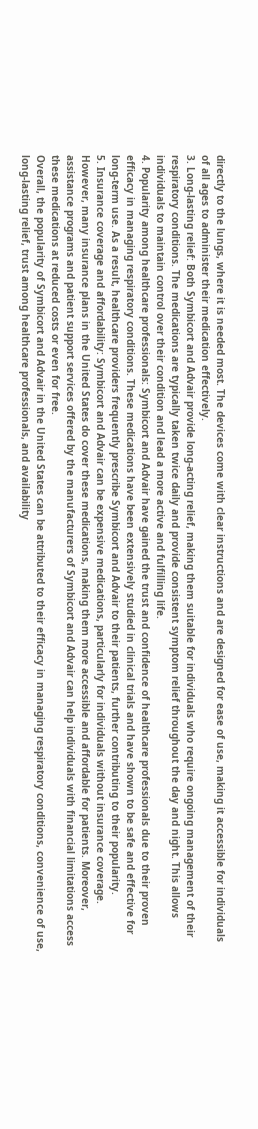directly to the lungs, where it is needed most. The devices come with clear instructions and are designed for ease of use, making it accessible for individuals of all ages to administer their medication effectively.
3. Long-lasting relief: Both Symbicort and Advair provide long-acting relief, making them suitable for individuals who require ongoing management of their respiratory conditions. The medications are typically taken twice daily and provide consistent symptom relief throughout the day and night. This allows individuals to maintain control over their condition and lead a more active and fulfilling life.
4. Popularity among healthcare professionals: Symbicort and Advair have gained the trust and confidence of healthcare professionals due to their proven efficacy in managing respiratory conditions. These medications have been extensively studied in clinical trials and have shown to be safe and effective for long-term use. As a result, healthcare providers frequently prescribe Symbicort and Advair to their patients, further contributing to their popularity.
5. Insurance coverage and affordability: Symbicort and Advair can be expensive medications, particularly for individuals without insurance coverage. However, many insurance plans in the United States do cover these medications, making them more accessible and affordable for patients. Moreover, assistance programs and patient support services offered by the manufacturers of Symbicort and Advair can help individuals with financial limitations access these medications at reduced costs or even for free.
Overall, the popularity of Symbicort and Advair in the United States can be attributed to their efficacy in managing respiratory conditions, convenience of use, long-lasting relief, trust among healthcare professionals, and availability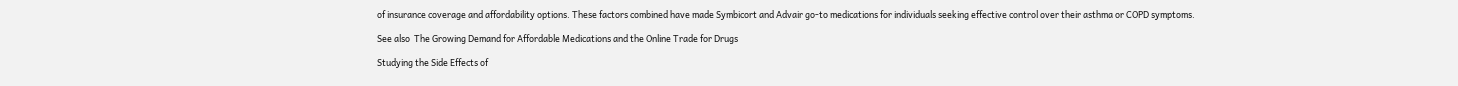of insurance coverage and affordability options. These factors combined have made Symbicort and Advair go-to medications for individuals seeking effective control over their asthma or COPD symptoms.

See also  The Growing Demand for Affordable Medications and the Online Trade for Drugs

Studying the Side Effects of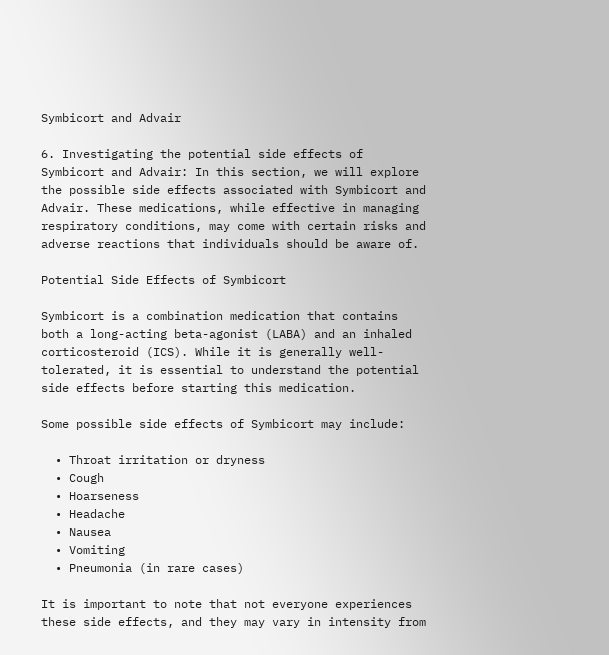Symbicort and Advair

6. Investigating the potential side effects of Symbicort and Advair: In this section, we will explore the possible side effects associated with Symbicort and Advair. These medications, while effective in managing respiratory conditions, may come with certain risks and adverse reactions that individuals should be aware of.

Potential Side Effects of Symbicort

Symbicort is a combination medication that contains both a long-acting beta-agonist (LABA) and an inhaled corticosteroid (ICS). While it is generally well-tolerated, it is essential to understand the potential side effects before starting this medication.

Some possible side effects of Symbicort may include:

  • Throat irritation or dryness
  • Cough
  • Hoarseness
  • Headache
  • Nausea
  • Vomiting
  • Pneumonia (in rare cases)

It is important to note that not everyone experiences these side effects, and they may vary in intensity from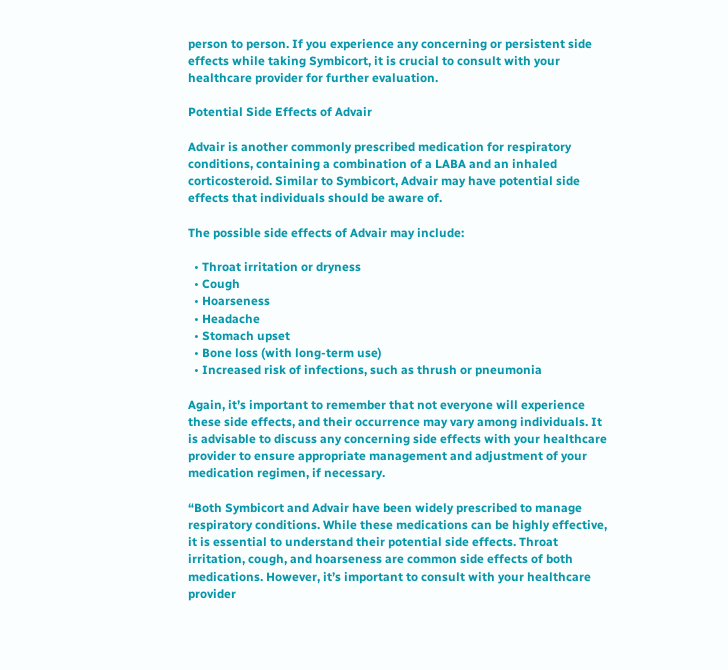person to person. If you experience any concerning or persistent side effects while taking Symbicort, it is crucial to consult with your healthcare provider for further evaluation.

Potential Side Effects of Advair

Advair is another commonly prescribed medication for respiratory conditions, containing a combination of a LABA and an inhaled corticosteroid. Similar to Symbicort, Advair may have potential side effects that individuals should be aware of.

The possible side effects of Advair may include:

  • Throat irritation or dryness
  • Cough
  • Hoarseness
  • Headache
  • Stomach upset
  • Bone loss (with long-term use)
  • Increased risk of infections, such as thrush or pneumonia

Again, it’s important to remember that not everyone will experience these side effects, and their occurrence may vary among individuals. It is advisable to discuss any concerning side effects with your healthcare provider to ensure appropriate management and adjustment of your medication regimen, if necessary.

“Both Symbicort and Advair have been widely prescribed to manage respiratory conditions. While these medications can be highly effective, it is essential to understand their potential side effects. Throat irritation, cough, and hoarseness are common side effects of both medications. However, it’s important to consult with your healthcare provider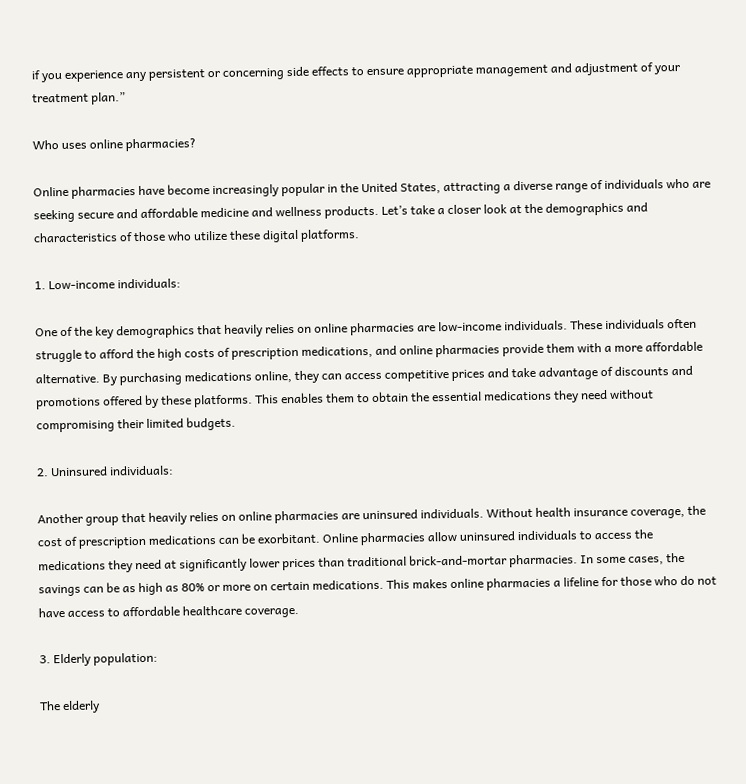if you experience any persistent or concerning side effects to ensure appropriate management and adjustment of your treatment plan.”

Who uses online pharmacies?

Online pharmacies have become increasingly popular in the United States, attracting a diverse range of individuals who are seeking secure and affordable medicine and wellness products. Let’s take a closer look at the demographics and characteristics of those who utilize these digital platforms.

1. Low-income individuals:

One of the key demographics that heavily relies on online pharmacies are low-income individuals. These individuals often struggle to afford the high costs of prescription medications, and online pharmacies provide them with a more affordable alternative. By purchasing medications online, they can access competitive prices and take advantage of discounts and promotions offered by these platforms. This enables them to obtain the essential medications they need without compromising their limited budgets.

2. Uninsured individuals:

Another group that heavily relies on online pharmacies are uninsured individuals. Without health insurance coverage, the cost of prescription medications can be exorbitant. Online pharmacies allow uninsured individuals to access the medications they need at significantly lower prices than traditional brick-and-mortar pharmacies. In some cases, the savings can be as high as 80% or more on certain medications. This makes online pharmacies a lifeline for those who do not have access to affordable healthcare coverage.

3. Elderly population:

The elderly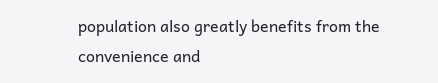population also greatly benefits from the convenience and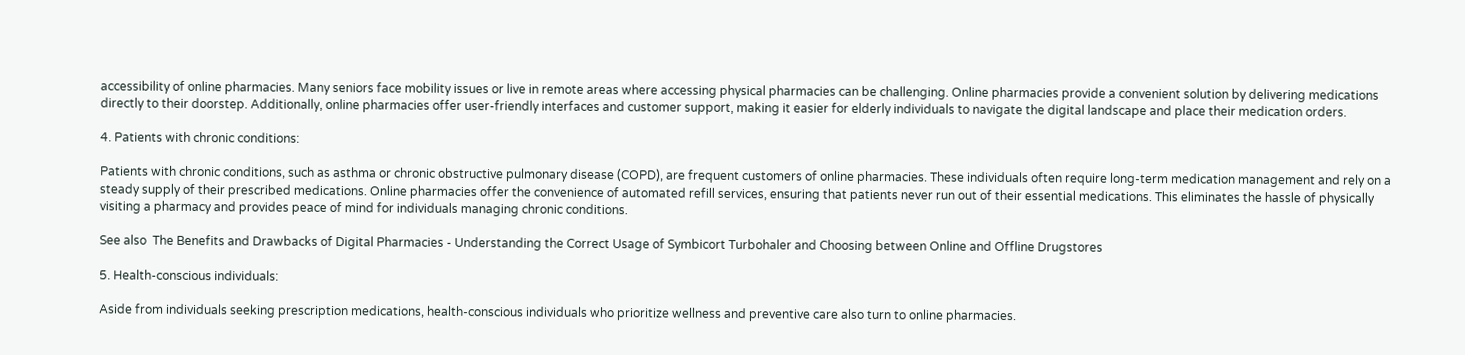accessibility of online pharmacies. Many seniors face mobility issues or live in remote areas where accessing physical pharmacies can be challenging. Online pharmacies provide a convenient solution by delivering medications directly to their doorstep. Additionally, online pharmacies offer user-friendly interfaces and customer support, making it easier for elderly individuals to navigate the digital landscape and place their medication orders.

4. Patients with chronic conditions:

Patients with chronic conditions, such as asthma or chronic obstructive pulmonary disease (COPD), are frequent customers of online pharmacies. These individuals often require long-term medication management and rely on a steady supply of their prescribed medications. Online pharmacies offer the convenience of automated refill services, ensuring that patients never run out of their essential medications. This eliminates the hassle of physically visiting a pharmacy and provides peace of mind for individuals managing chronic conditions.

See also  The Benefits and Drawbacks of Digital Pharmacies - Understanding the Correct Usage of Symbicort Turbohaler and Choosing between Online and Offline Drugstores

5. Health-conscious individuals:

Aside from individuals seeking prescription medications, health-conscious individuals who prioritize wellness and preventive care also turn to online pharmacies.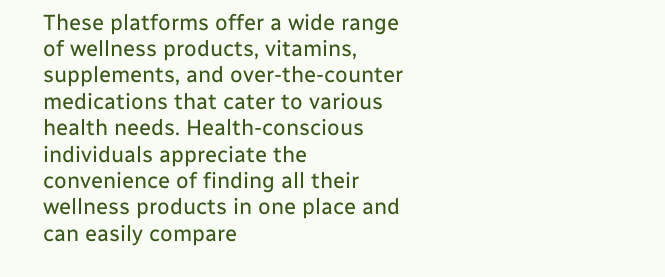These platforms offer a wide range of wellness products, vitamins, supplements, and over-the-counter medications that cater to various health needs. Health-conscious individuals appreciate the convenience of finding all their wellness products in one place and can easily compare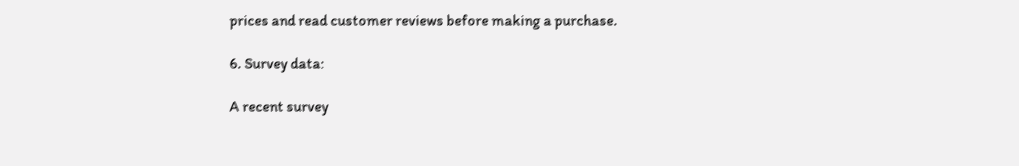prices and read customer reviews before making a purchase.

6. Survey data:

A recent survey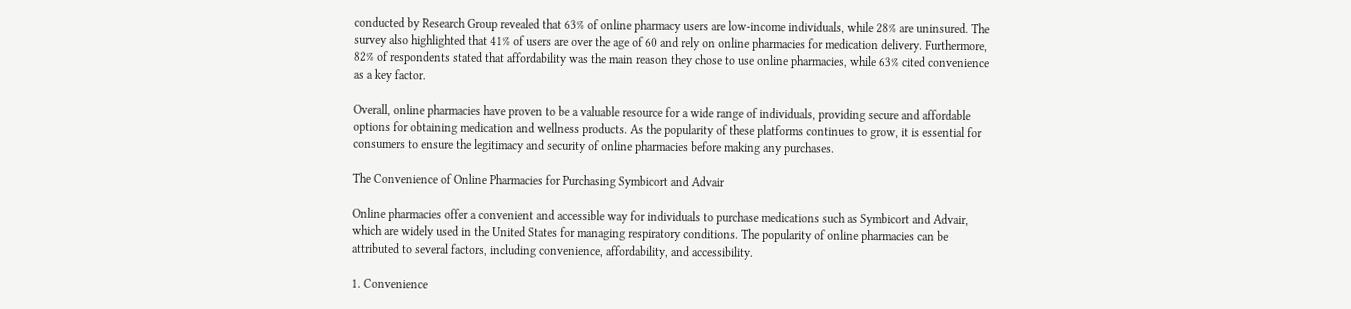conducted by Research Group revealed that 63% of online pharmacy users are low-income individuals, while 28% are uninsured. The survey also highlighted that 41% of users are over the age of 60 and rely on online pharmacies for medication delivery. Furthermore, 82% of respondents stated that affordability was the main reason they chose to use online pharmacies, while 63% cited convenience as a key factor.

Overall, online pharmacies have proven to be a valuable resource for a wide range of individuals, providing secure and affordable options for obtaining medication and wellness products. As the popularity of these platforms continues to grow, it is essential for consumers to ensure the legitimacy and security of online pharmacies before making any purchases.

The Convenience of Online Pharmacies for Purchasing Symbicort and Advair

Online pharmacies offer a convenient and accessible way for individuals to purchase medications such as Symbicort and Advair, which are widely used in the United States for managing respiratory conditions. The popularity of online pharmacies can be attributed to several factors, including convenience, affordability, and accessibility.

1. Convenience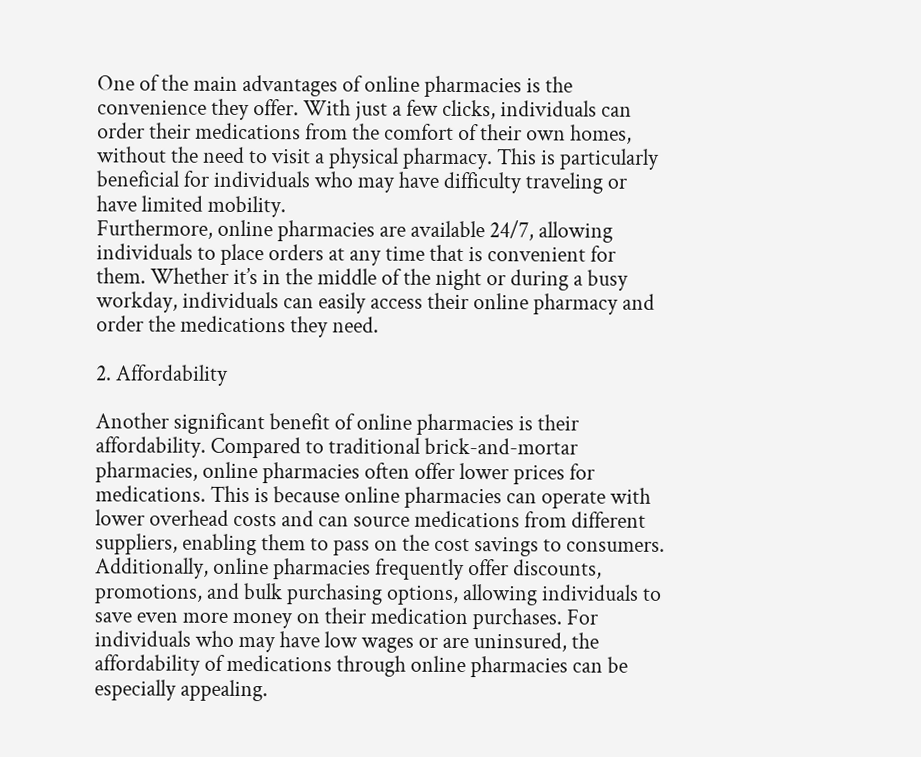One of the main advantages of online pharmacies is the convenience they offer. With just a few clicks, individuals can order their medications from the comfort of their own homes, without the need to visit a physical pharmacy. This is particularly beneficial for individuals who may have difficulty traveling or have limited mobility.
Furthermore, online pharmacies are available 24/7, allowing individuals to place orders at any time that is convenient for them. Whether it’s in the middle of the night or during a busy workday, individuals can easily access their online pharmacy and order the medications they need.

2. Affordability

Another significant benefit of online pharmacies is their affordability. Compared to traditional brick-and-mortar pharmacies, online pharmacies often offer lower prices for medications. This is because online pharmacies can operate with lower overhead costs and can source medications from different suppliers, enabling them to pass on the cost savings to consumers.
Additionally, online pharmacies frequently offer discounts, promotions, and bulk purchasing options, allowing individuals to save even more money on their medication purchases. For individuals who may have low wages or are uninsured, the affordability of medications through online pharmacies can be especially appealing.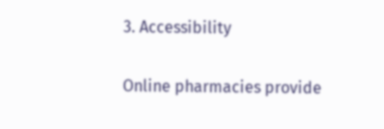3. Accessibility

Online pharmacies provide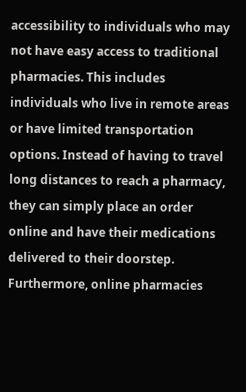accessibility to individuals who may not have easy access to traditional pharmacies. This includes individuals who live in remote areas or have limited transportation options. Instead of having to travel long distances to reach a pharmacy, they can simply place an order online and have their medications delivered to their doorstep.
Furthermore, online pharmacies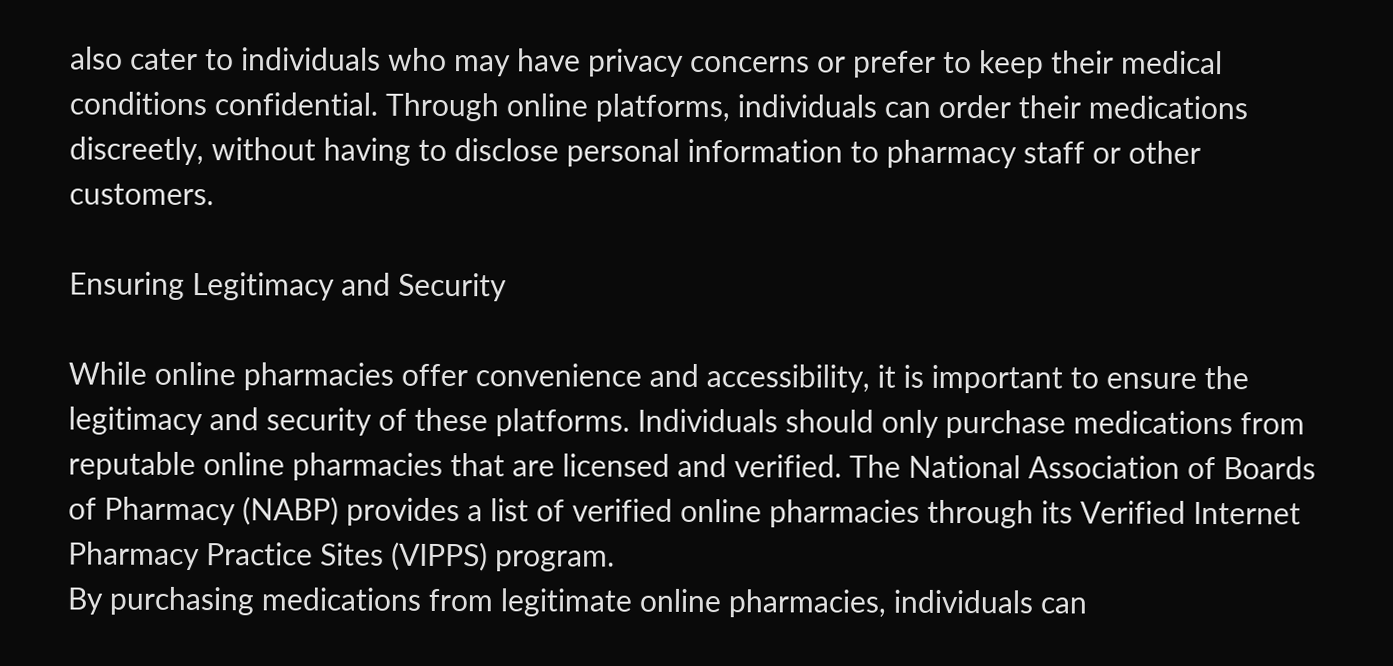also cater to individuals who may have privacy concerns or prefer to keep their medical conditions confidential. Through online platforms, individuals can order their medications discreetly, without having to disclose personal information to pharmacy staff or other customers.

Ensuring Legitimacy and Security

While online pharmacies offer convenience and accessibility, it is important to ensure the legitimacy and security of these platforms. Individuals should only purchase medications from reputable online pharmacies that are licensed and verified. The National Association of Boards of Pharmacy (NABP) provides a list of verified online pharmacies through its Verified Internet Pharmacy Practice Sites (VIPPS) program.
By purchasing medications from legitimate online pharmacies, individuals can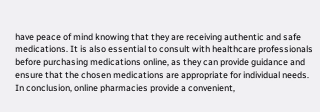have peace of mind knowing that they are receiving authentic and safe medications. It is also essential to consult with healthcare professionals before purchasing medications online, as they can provide guidance and ensure that the chosen medications are appropriate for individual needs.
In conclusion, online pharmacies provide a convenient,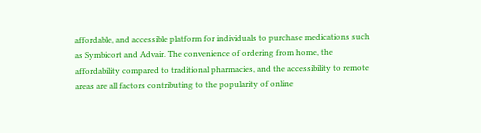affordable, and accessible platform for individuals to purchase medications such as Symbicort and Advair. The convenience of ordering from home, the affordability compared to traditional pharmacies, and the accessibility to remote areas are all factors contributing to the popularity of online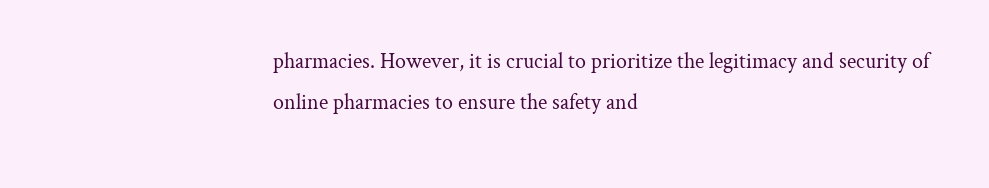pharmacies. However, it is crucial to prioritize the legitimacy and security of online pharmacies to ensure the safety and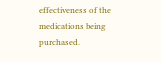effectiveness of the medications being purchased.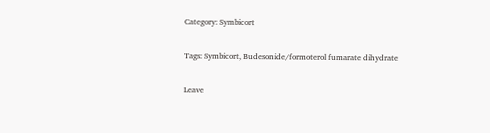Category: Symbicort

Tags: Symbicort, Budesonide/formoterol fumarate dihydrate

Leave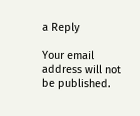a Reply

Your email address will not be published.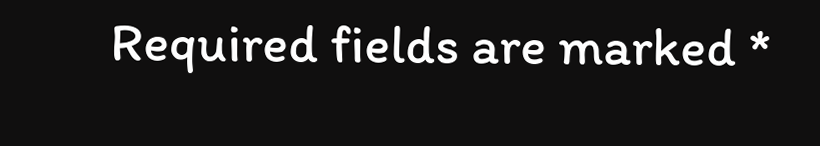Required fields are marked *